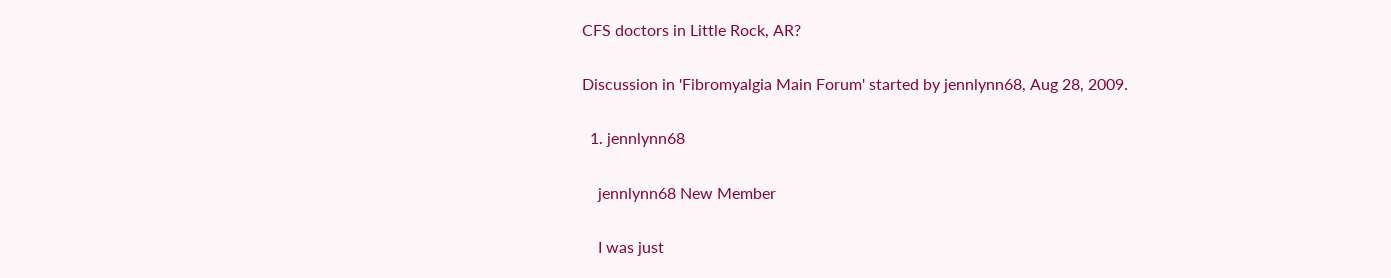CFS doctors in Little Rock, AR?

Discussion in 'Fibromyalgia Main Forum' started by jennlynn68, Aug 28, 2009.

  1. jennlynn68

    jennlynn68 New Member

    I was just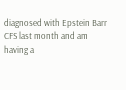diagnosed with Epstein Barr CFS last month and am having a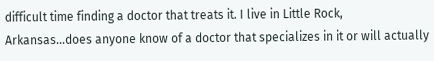difficult time finding a doctor that treats it. I live in Little Rock, Arkansas...does anyone know of a doctor that specializes in it or will actually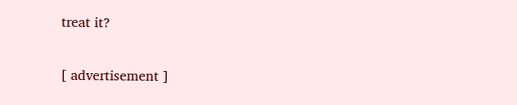treat it?

[ advertisement ]